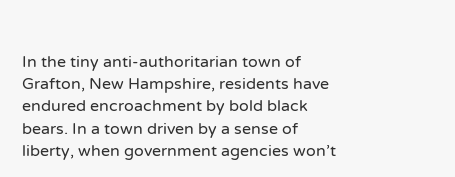In the tiny anti-authoritarian town of Grafton, New Hampshire, residents have endured encroachment by bold black bears. In a town driven by a sense of liberty, when government agencies won’t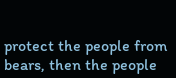protect the people from bears, then the people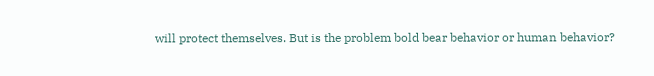will protect themselves. But is the problem bold bear behavior or human behavior?